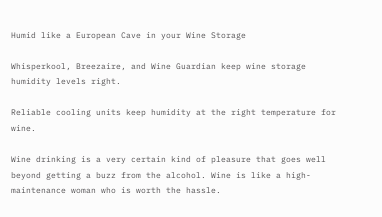Humid like a European Cave in your Wine Storage

Whisperkool, Breezaire, and Wine Guardian keep wine storage humidity levels right.

Reliable cooling units keep humidity at the right temperature for wine.

Wine drinking is a very certain kind of pleasure that goes well beyond getting a buzz from the alcohol. Wine is like a high-maintenance woman who is worth the hassle.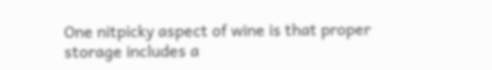One nitpicky aspect of wine is that proper storage includes a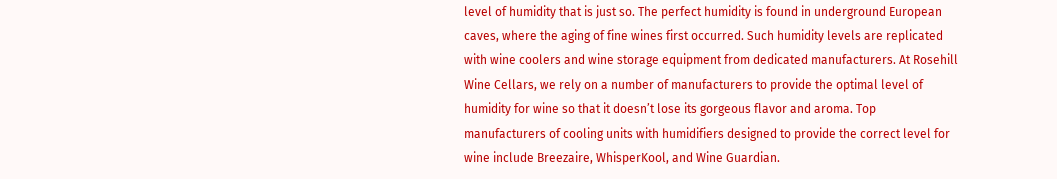level of humidity that is just so. The perfect humidity is found in underground European caves, where the aging of fine wines first occurred. Such humidity levels are replicated with wine coolers and wine storage equipment from dedicated manufacturers. At Rosehill Wine Cellars, we rely on a number of manufacturers to provide the optimal level of humidity for wine so that it doesn’t lose its gorgeous flavor and aroma. Top manufacturers of cooling units with humidifiers designed to provide the correct level for wine include Breezaire, WhisperKool, and Wine Guardian.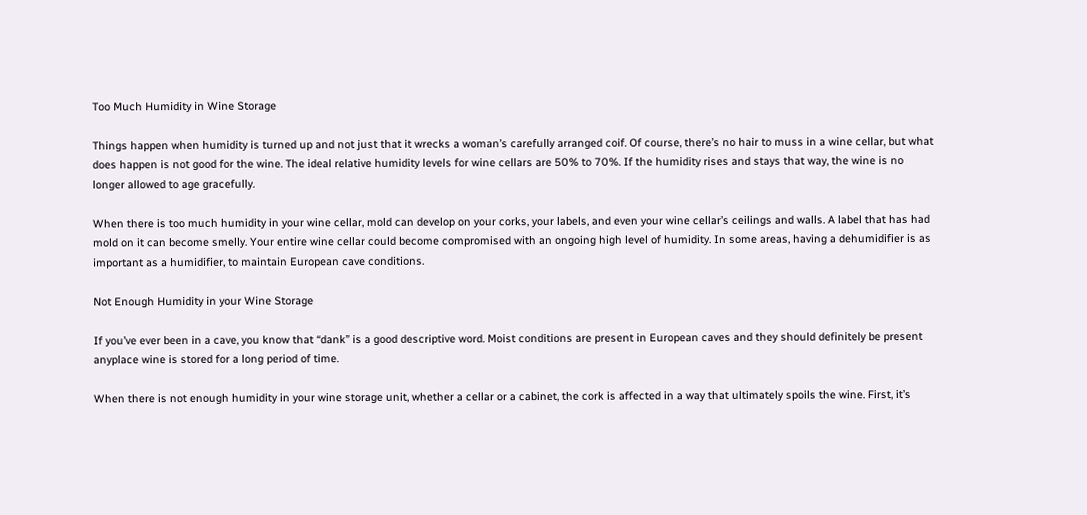Too Much Humidity in Wine Storage

Things happen when humidity is turned up and not just that it wrecks a woman’s carefully arranged coif. Of course, there’s no hair to muss in a wine cellar, but what does happen is not good for the wine. The ideal relative humidity levels for wine cellars are 50% to 70%. If the humidity rises and stays that way, the wine is no longer allowed to age gracefully.

When there is too much humidity in your wine cellar, mold can develop on your corks, your labels, and even your wine cellar’s ceilings and walls. A label that has had mold on it can become smelly. Your entire wine cellar could become compromised with an ongoing high level of humidity. In some areas, having a dehumidifier is as important as a humidifier, to maintain European cave conditions.

Not Enough Humidity in your Wine Storage

If you’ve ever been in a cave, you know that “dank” is a good descriptive word. Moist conditions are present in European caves and they should definitely be present anyplace wine is stored for a long period of time.

When there is not enough humidity in your wine storage unit, whether a cellar or a cabinet, the cork is affected in a way that ultimately spoils the wine. First, it’s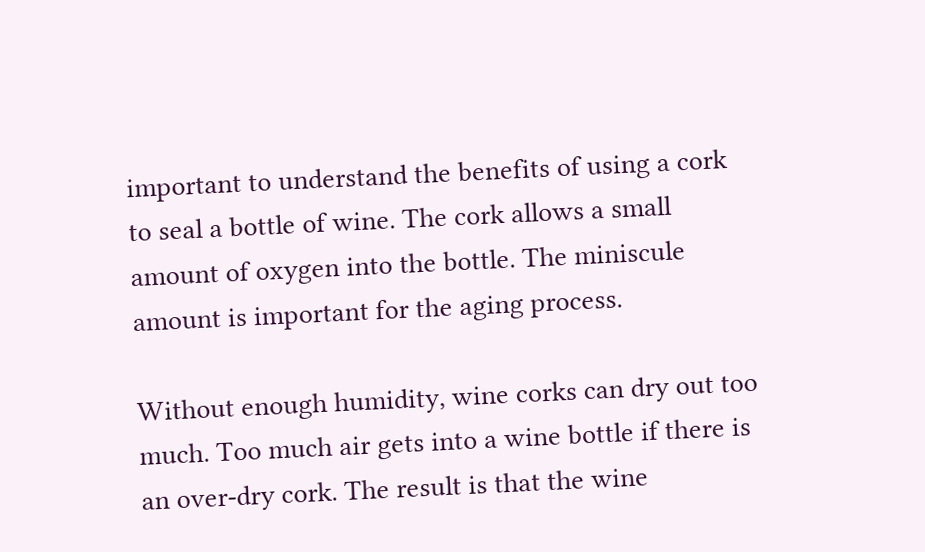important to understand the benefits of using a cork to seal a bottle of wine. The cork allows a small amount of oxygen into the bottle. The miniscule amount is important for the aging process.

Without enough humidity, wine corks can dry out too much. Too much air gets into a wine bottle if there is an over-dry cork. The result is that the wine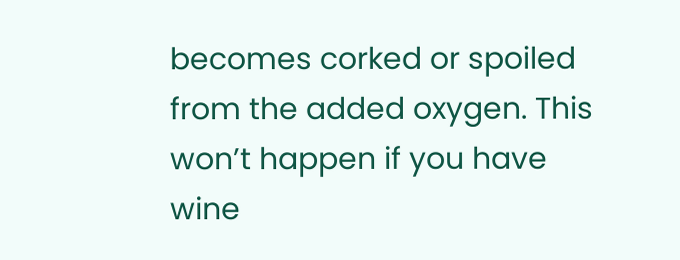becomes corked or spoiled from the added oxygen. This won’t happen if you have wine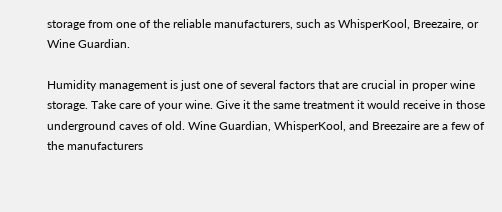storage from one of the reliable manufacturers, such as WhisperKool, Breezaire, or Wine Guardian.

Humidity management is just one of several factors that are crucial in proper wine storage. Take care of your wine. Give it the same treatment it would receive in those underground caves of old. Wine Guardian, WhisperKool, and Breezaire are a few of the manufacturers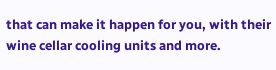that can make it happen for you, with their wine cellar cooling units and more.